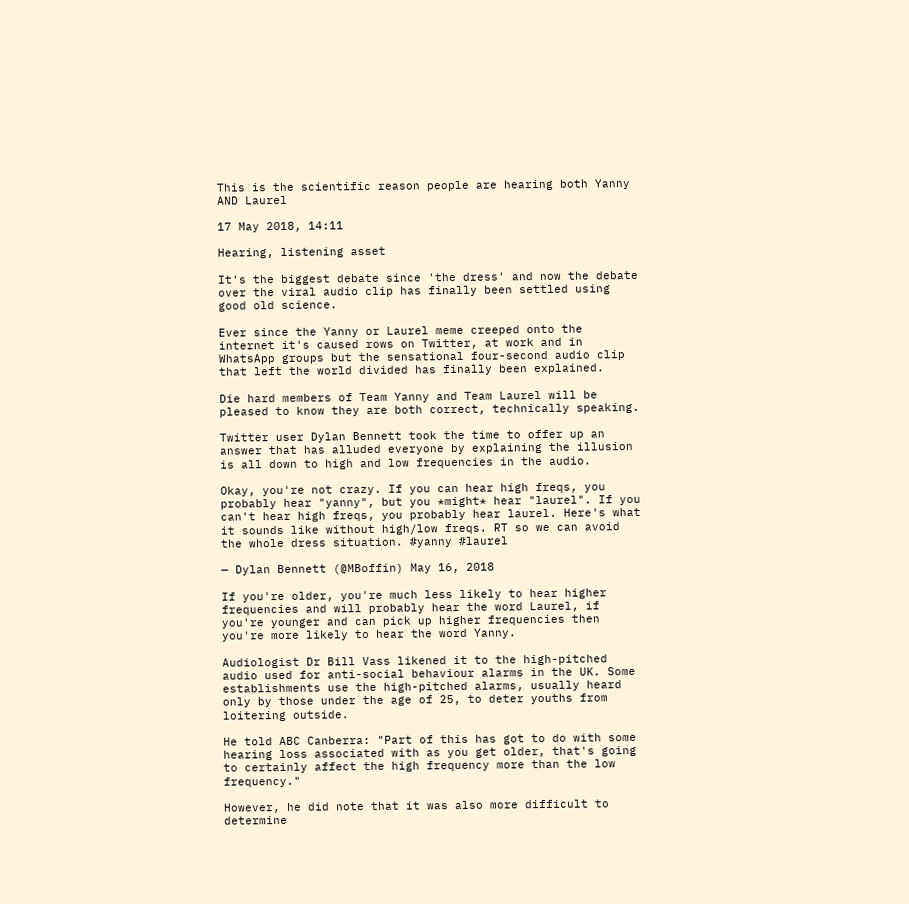This is the scientific reason people are hearing both Yanny AND Laurel

17 May 2018, 14:11

Hearing, listening asset

It's the biggest debate since 'the dress' and now the debate over the viral audio clip has finally been settled using good old science.

Ever since the Yanny or Laurel meme creeped onto the internet it's caused rows on Twitter, at work and in WhatsApp groups but the sensational four-second audio clip that left the world divided has finally been explained.

Die hard members of Team Yanny and Team Laurel will be pleased to know they are both correct, technically speaking.

Twitter user Dylan Bennett took the time to offer up an answer that has alluded everyone by explaining the illusion is all down to high and low frequencies in the audio.

Okay, you're not crazy. If you can hear high freqs, you probably hear "yanny", but you *might* hear "laurel". If you can't hear high freqs, you probably hear laurel. Here's what it sounds like without high/low freqs. RT so we can avoid the whole dress situation. #yanny #laurel

— Dylan Bennett (@MBoffin) May 16, 2018

If you're older, you're much less likely to hear higher frequencies and will probably hear the word Laurel, if you're younger and can pick up higher frequencies then you're more likely to hear the word Yanny.

Audiologist Dr Bill Vass likened it to the high-pitched audio used for anti-social behaviour alarms in the UK. Some establishments use the high-pitched alarms, usually heard only by those under the age of 25, to deter youths from loitering outside.

He told ABC Canberra: "Part of this has got to do with some hearing loss associated with as you get older, that's going to certainly affect the high frequency more than the low frequency."

However, he did note that it was also more difficult to determine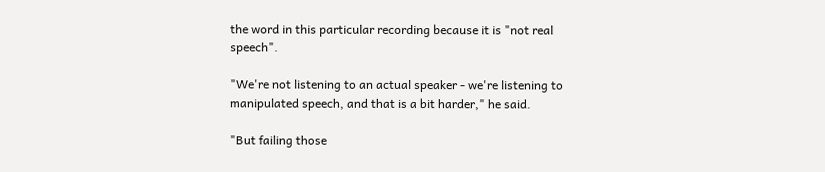the word in this particular recording because it is "not real speech".

"We're not listening to an actual speaker - we're listening to manipulated speech, and that is a bit harder," he said.

"But failing those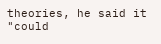theories, he said it "could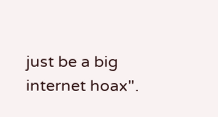just be a big internet hoax".